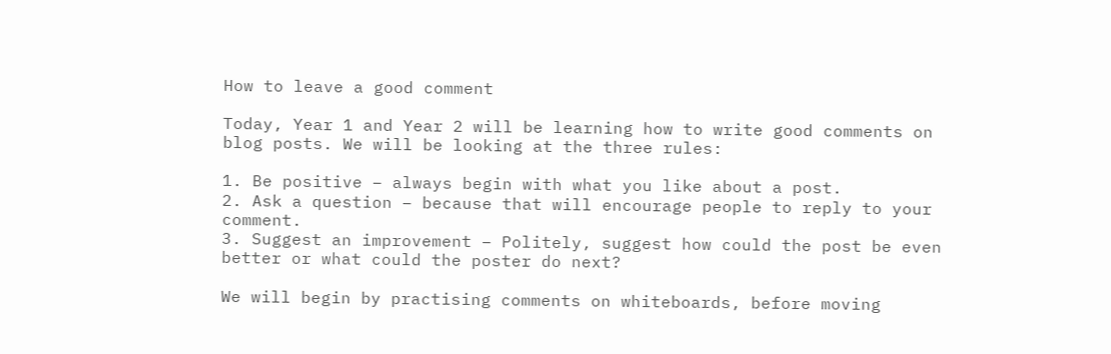How to leave a good comment

Today, Year 1 and Year 2 will be learning how to write good comments on blog posts. We will be looking at the three rules:

1. Be positive – always begin with what you like about a post.
2. Ask a question – because that will encourage people to reply to your comment.
3. Suggest an improvement – Politely, suggest how could the post be even better or what could the poster do next?

We will begin by practising comments on whiteboards, before moving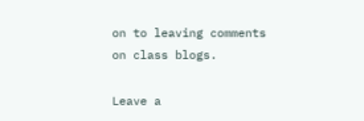on to leaving comments on class blogs.

Leave a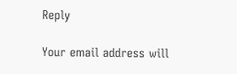Reply

Your email address will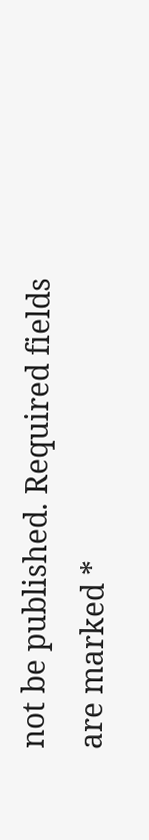not be published. Required fields are marked *